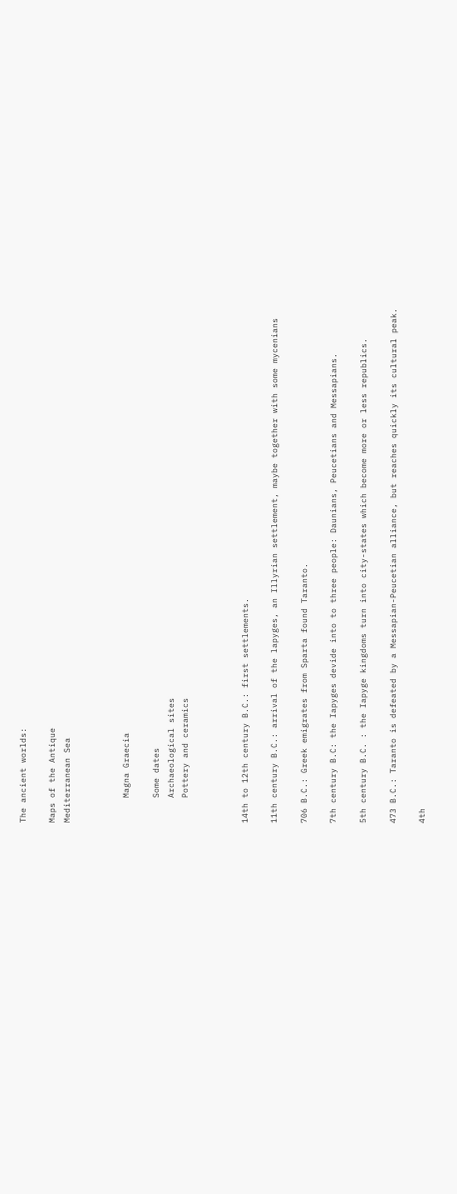The ancient worlds:

Maps of the Antique
Mediterranean Sea



     Magna Graecia

     Some dates
     Archaeological sites
     Pottery and ceramics



14th to 12th century B.C.: first settlements.

11th century B.C.: arrival of the lapyges, an Illyrian settlement, maybe together with some mycenians

706 B.C.: Greek emigrates from Sparta found Taranto.

7th century B.C: the Iapyges devide into to three people: Daunians, Peucetians and Messapians.

5th century B.C. : the Iapyge kingdoms turn into city-states which become more or less republics.

473 B.C.: Taranto is defeated by a Messapian-Peucetian alliance, but reaches quickly its cultural peak.

4th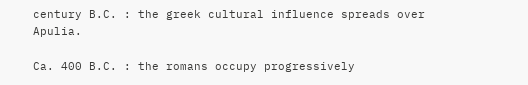century B.C. : the greek cultural influence spreads over Apulia.

Ca. 400 B.C. : the romans occupy progressively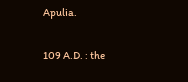Apulia.

109 A.D. : the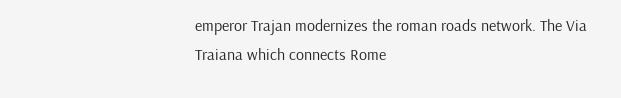emperor Trajan modernizes the roman roads network. The Via Traiana which connects Rome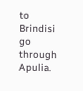to Brindisi go through Apulia.